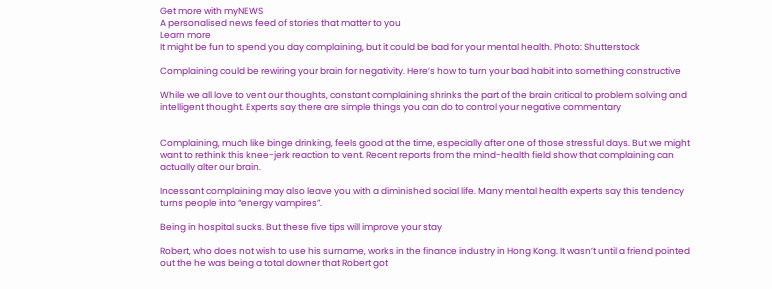Get more with myNEWS
A personalised news feed of stories that matter to you
Learn more
It might be fun to spend you day complaining, but it could be bad for your mental health. Photo: Shutterstock

Complaining could be rewiring your brain for negativity. Here’s how to turn your bad habit into something constructive

While we all love to vent our thoughts, constant complaining shrinks the part of the brain critical to problem solving and intelligent thought. Experts say there are simple things you can do to control your negative commentary


Complaining, much like binge drinking, feels good at the time, especially after one of those stressful days. But we might want to rethink this knee-jerk reaction to vent. Recent reports from the mind-health field show that complaining can actually alter our brain.

Incessant complaining may also leave you with a diminished social life. Many mental health experts say this tendency turns people into “energy vampires”.

Being in hospital sucks. But these five tips will improve your stay

Robert, who does not wish to use his surname, works in the finance industry in Hong Kong. It wasn’t until a friend pointed out the he was being a total downer that Robert got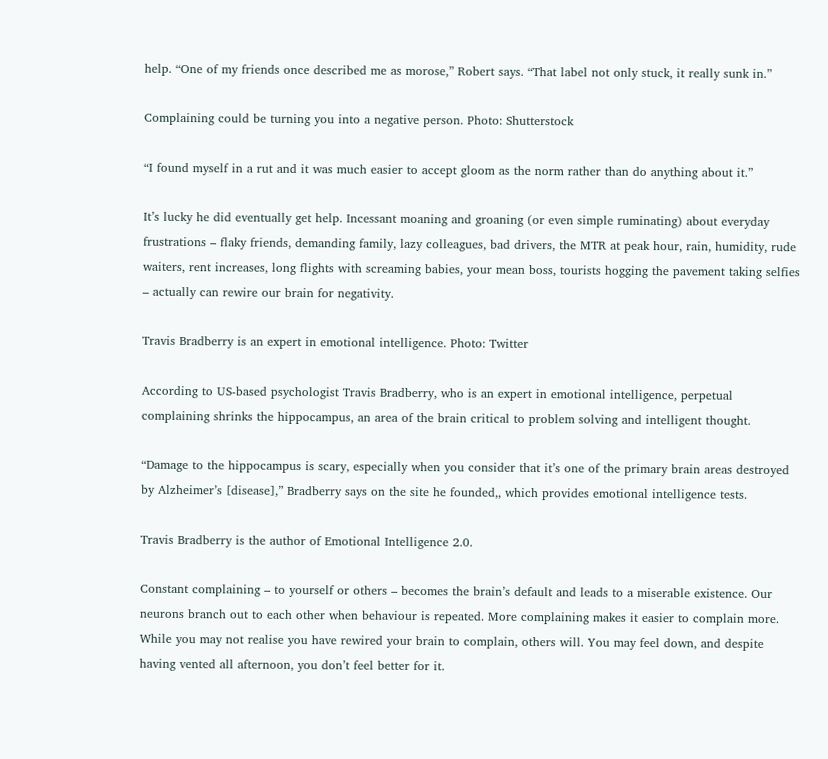help. “One of my friends once described me as morose,” Robert says. “That label not only stuck, it really sunk in.”

Complaining could be turning you into a negative person. Photo: Shutterstock

“I found myself in a rut and it was much easier to accept gloom as the norm rather than do anything about it.”

It’s lucky he did eventually get help. Incessant moaning and groaning (or even simple ruminating) about everyday frustrations – flaky friends, demanding family, lazy colleagues, bad drivers, the MTR at peak hour, rain, humidity, rude waiters, rent increases, long flights with screaming babies, your mean boss, tourists hogging the pavement taking selfies – actually can rewire our brain for negativity.

Travis Bradberry is an expert in emotional intelligence. Photo: Twitter

According to US-based psychologist Travis Bradberry, who is an expert in emotional intelligence, perpetual complaining shrinks the hippocampus, an area of the brain critical to problem solving and intelligent thought.

“Damage to the hippocampus is scary, especially when you consider that it’s one of the primary brain areas destroyed by Alzheimer’s [disease],” Bradberry says on the site he founded,, which provides emotional intelligence tests.

Travis Bradberry is the author of Emotional Intelligence 2.0.

Constant complaining – to yourself or others – becomes the brain’s default and leads to a miserable existence. Our neurons branch out to each other when behaviour is repeated. More complaining makes it easier to complain more. While you may not realise you have rewired your brain to complain, others will. You may feel down, and despite having vented all afternoon, you don’t feel better for it.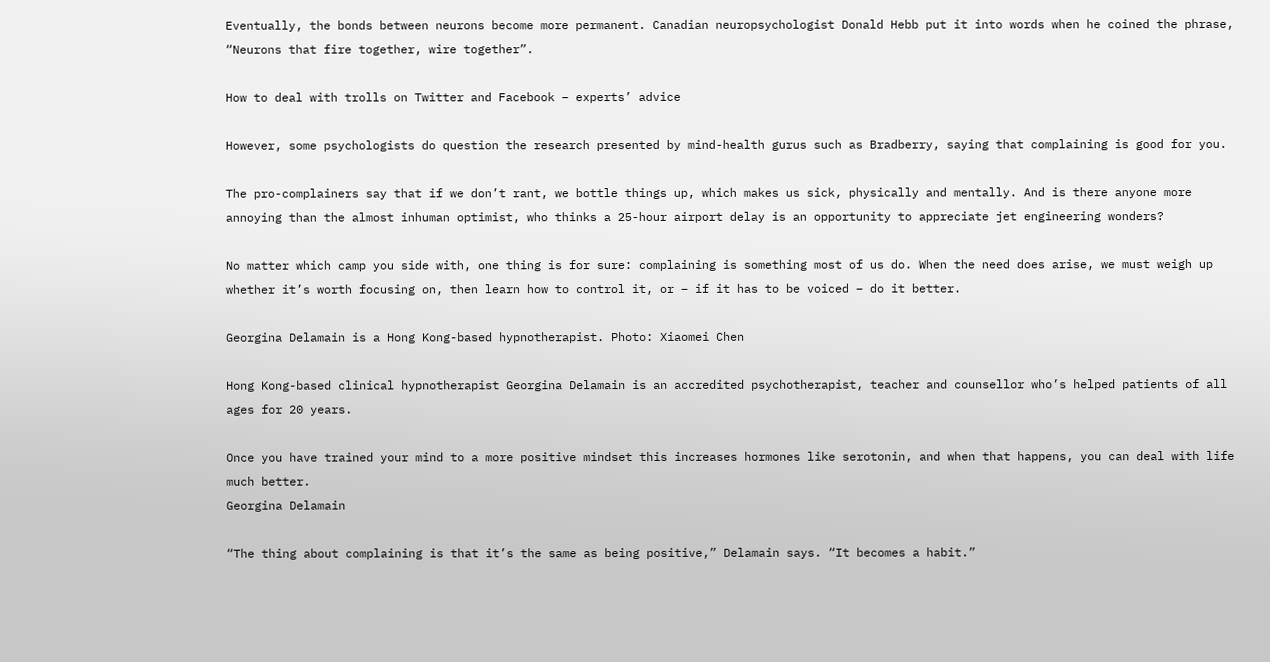Eventually, the bonds between neurons become more permanent. Canadian neuropsychologist Donald Hebb put it into words when he coined the phrase, “Neurons that fire together, wire together”.

How to deal with trolls on Twitter and Facebook – experts’ advice

However, some psychologists do question the research presented by mind-health gurus such as Bradberry, saying that complaining is good for you.

The pro-complainers say that if we don’t rant, we bottle things up, which makes us sick, physically and mentally. And is there anyone more annoying than the almost inhuman optimist, who thinks a 25-hour airport delay is an opportunity to appreciate jet engineering wonders?

No matter which camp you side with, one thing is for sure: complaining is something most of us do. When the need does arise, we must weigh up whether it’s worth focusing on, then learn how to control it, or – if it has to be voiced – do it better.

Georgina Delamain is a Hong Kong-based hypnotherapist. Photo: Xiaomei Chen

Hong Kong-based clinical hypnotherapist Georgina Delamain is an accredited psychotherapist, teacher and counsellor who’s helped patients of all ages for 20 years.

Once you have trained your mind to a more positive mindset this increases hormones like serotonin, and when that happens, you can deal with life much better.
Georgina Delamain

“The thing about complaining is that it’s the same as being positive,” Delamain says. “It becomes a habit.”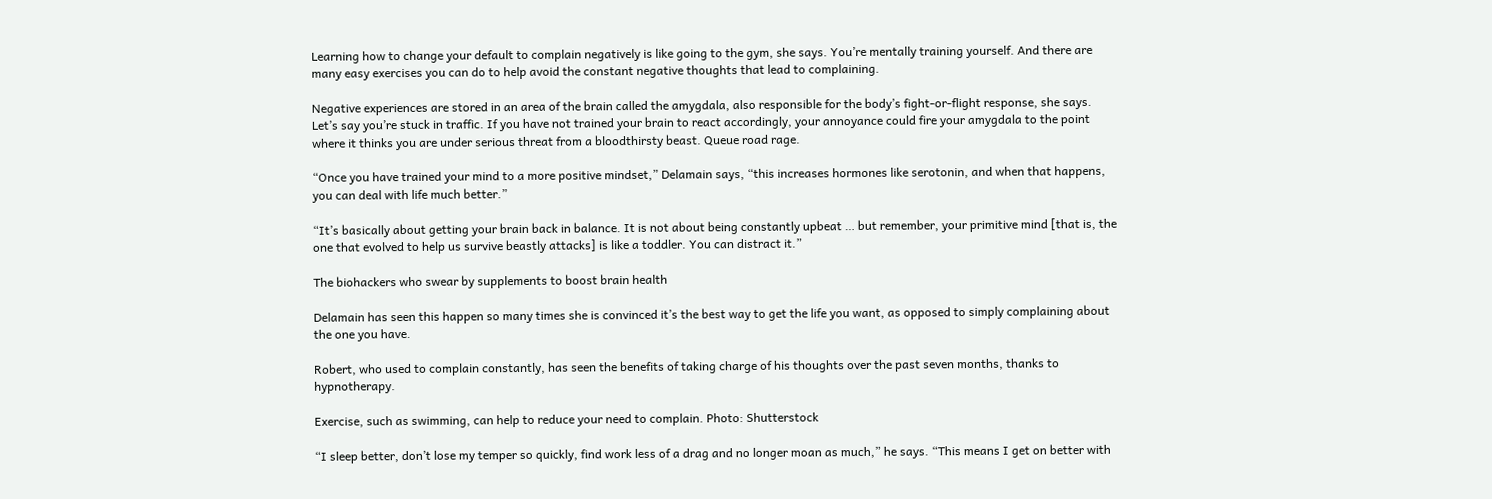Learning how to change your default to complain negatively is like going to the gym, she says. You’re mentally training yourself. And there are many easy exercises you can do to help avoid the constant negative thoughts that lead to complaining.

Negative experiences are stored in an area of the brain called the amygdala, also responsible for the body’s fight-or-flight response, she says. Let’s say you’re stuck in traffic. If you have not trained your brain to react accordingly, your annoyance could fire your amygdala to the point where it thinks you are under serious threat from a bloodthirsty beast. Queue road rage.

“Once you have trained your mind to a more positive mindset,” Delamain says, “this increases hormones like serotonin, and when that happens, you can deal with life much better.”

“It’s basically about getting your brain back in balance. It is not about being constantly upbeat … but remember, your primitive mind [that is, the one that evolved to help us survive beastly attacks] is like a toddler. You can distract it.”

The biohackers who swear by supplements to boost brain health

Delamain has seen this happen so many times she is convinced it’s the best way to get the life you want, as opposed to simply complaining about the one you have.

Robert, who used to complain constantly, has seen the benefits of taking charge of his thoughts over the past seven months, thanks to hypnotherapy.

Exercise, such as swimming, can help to reduce your need to complain. Photo: Shutterstock

“I sleep better, don’t lose my temper so quickly, find work less of a drag and no longer moan as much,” he says. “This means I get on better with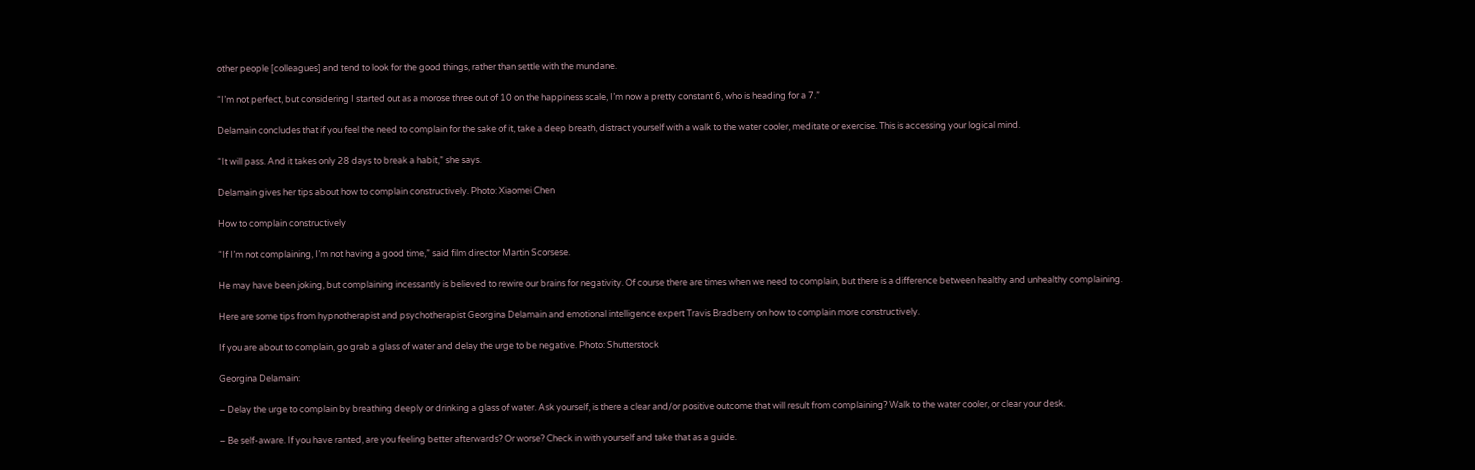other people [colleagues] and tend to look for the good things, rather than settle with the mundane.

“I’m not perfect, but considering I started out as a morose three out of 10 on the happiness scale, I’m now a pretty constant 6, who is heading for a 7.”

Delamain concludes that if you feel the need to complain for the sake of it, take a deep breath, distract yourself with a walk to the water cooler, meditate or exercise. This is accessing your logical mind.

“It will pass. And it takes only 28 days to break a habit,” she says.

Delamain gives her tips about how to complain constructively. Photo: Xiaomei Chen

How to complain constructively

“If I’m not complaining, I’m not having a good time,” said film director Martin Scorsese.

He may have been joking, but complaining incessantly is believed to rewire our brains for negativity. Of course there are times when we need to complain, but there is a difference between healthy and unhealthy complaining.

Here are some tips from hypnotherapist and psychotherapist Georgina Delamain and emotional intelligence expert Travis Bradberry on how to complain more constructively.

If you are about to complain, go grab a glass of water and delay the urge to be negative. Photo: Shutterstock

Georgina Delamain:

– Delay the urge to complain by breathing deeply or drinking a glass of water. Ask yourself, is there a clear and/or positive outcome that will result from complaining? Walk to the water cooler, or clear your desk.

– Be self-aware. If you have ranted, are you feeling better afterwards? Or worse? Check in with yourself and take that as a guide.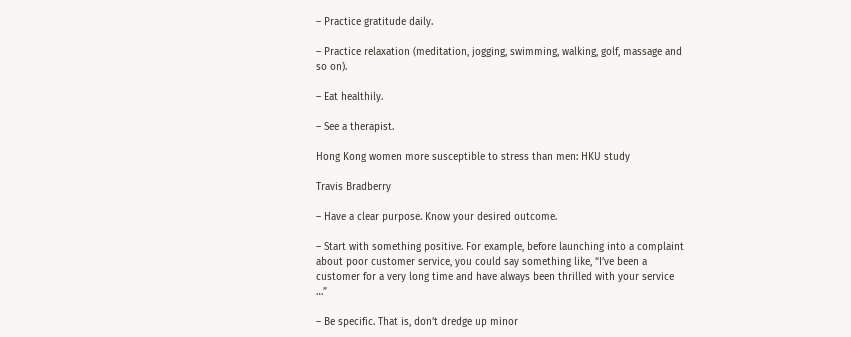– Practice gratitude daily.

– Practice relaxation (meditation, jogging, swimming, walking, golf, massage and so on).

– Eat healthily.

– See a therapist.

Hong Kong women more susceptible to stress than men: HKU study

Travis Bradberry

– Have a clear purpose. Know your desired outcome.

– Start with something positive. For example, before launching into a complaint about poor customer service, you could say something like, “I’ve been a customer for a very long time and have always been thrilled with your service …”

– Be specific. That is, don’t dredge up minor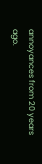annoyances from 20 years ago.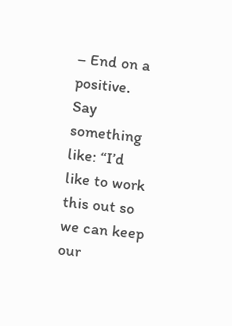– End on a positive. Say something like: “I’d like to work this out so we can keep our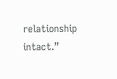relationship intact.”